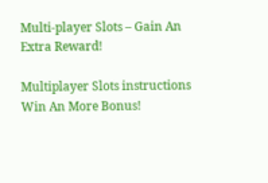Multi-player Slots – Gain An Extra Reward!

Multiplayer Slots instructions Win An More Bonus!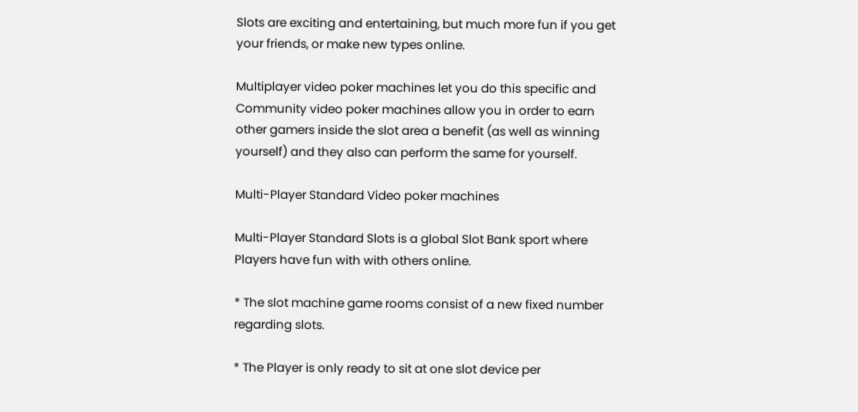Slots are exciting and entertaining, but much more fun if you get your friends, or make new types online.

Multiplayer video poker machines let you do this specific and Community video poker machines allow you in order to earn other gamers inside the slot area a benefit (as well as winning yourself) and they also can perform the same for yourself.

Multi-Player Standard Video poker machines

Multi-Player Standard Slots is a global Slot Bank sport where Players have fun with with others online.

* The slot machine game rooms consist of a new fixed number regarding slots.

* The Player is only ready to sit at one slot device per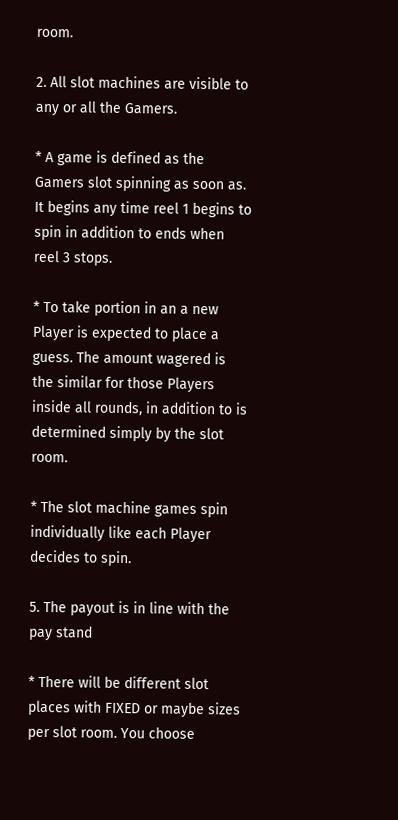room.

2. All slot machines are visible to any or all the Gamers.

* A game is defined as the Gamers slot spinning as soon as. It begins any time reel 1 begins to spin in addition to ends when reel 3 stops.

* To take portion in an a new Player is expected to place a guess. The amount wagered is the similar for those Players inside all rounds, in addition to is determined simply by the slot room.

* The slot machine games spin individually like each Player decides to spin.

5. The payout is in line with the pay stand

* There will be different slot places with FIXED or maybe sizes per slot room. You choose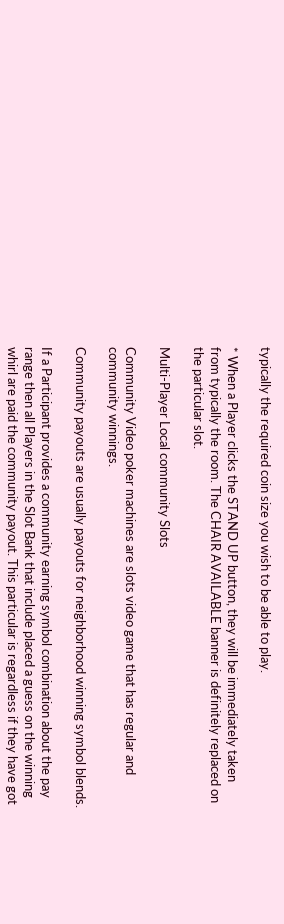typically the required coin size you wish to be able to play.

* When a Player clicks the STAND UP button, they will be immediately taken from typically the room. The CHAIR AVAILABLE banner is definitely replaced on the particular slot.

Multi-Player Local community Slots

Community Video poker machines are slots video game that has regular and community winnings.

Community payouts are usually payouts for neighborhood winning symbol blends.

If a Participant provides a community earning symbol combination about the pay range then all Players in the Slot Bank that include placed a guess on the winning whirl are paid the community payout. This particular is regardless if they have got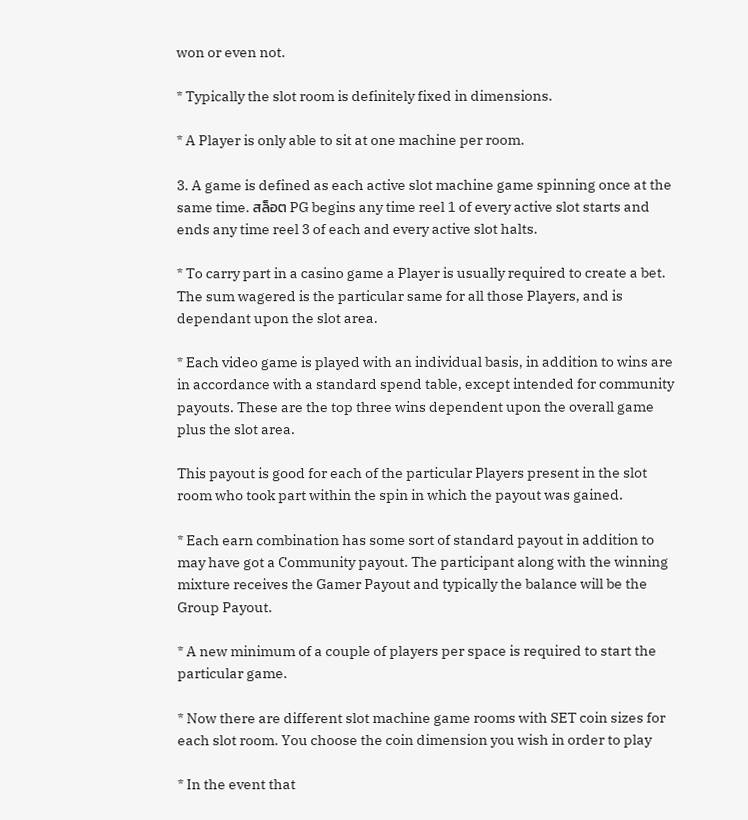won or even not.

* Typically the slot room is definitely fixed in dimensions.

* A Player is only able to sit at one machine per room.

3. A game is defined as each active slot machine game spinning once at the same time. สล็อต PG begins any time reel 1 of every active slot starts and ends any time reel 3 of each and every active slot halts.

* To carry part in a casino game a Player is usually required to create a bet. The sum wagered is the particular same for all those Players, and is dependant upon the slot area.

* Each video game is played with an individual basis, in addition to wins are in accordance with a standard spend table, except intended for community payouts. These are the top three wins dependent upon the overall game plus the slot area.

This payout is good for each of the particular Players present in the slot room who took part within the spin in which the payout was gained.

* Each earn combination has some sort of standard payout in addition to may have got a Community payout. The participant along with the winning mixture receives the Gamer Payout and typically the balance will be the Group Payout.

* A new minimum of a couple of players per space is required to start the particular game.

* Now there are different slot machine game rooms with SET coin sizes for each slot room. You choose the coin dimension you wish in order to play

* In the event that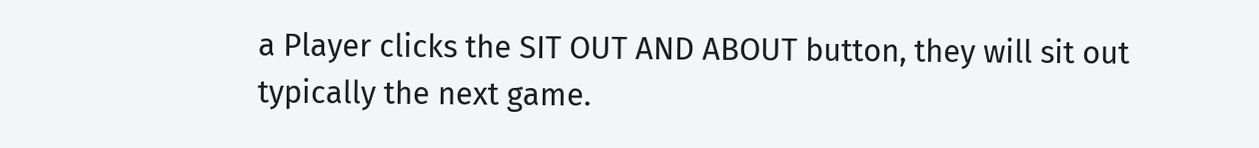a Player clicks the SIT OUT AND ABOUT button, they will sit out typically the next game.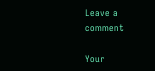Leave a comment

Your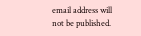email address will not be published.